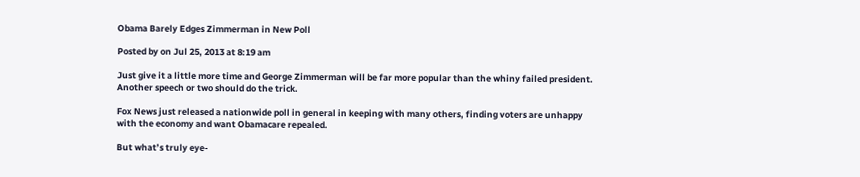Obama Barely Edges Zimmerman in New Poll

Posted by on Jul 25, 2013 at 8:19 am

Just give it a little more time and George Zimmerman will be far more popular than the whiny failed president. Another speech or two should do the trick.

Fox News just released a nationwide poll in general in keeping with many others, finding voters are unhappy with the economy and want Obamacare repealed.

But what’s truly eye-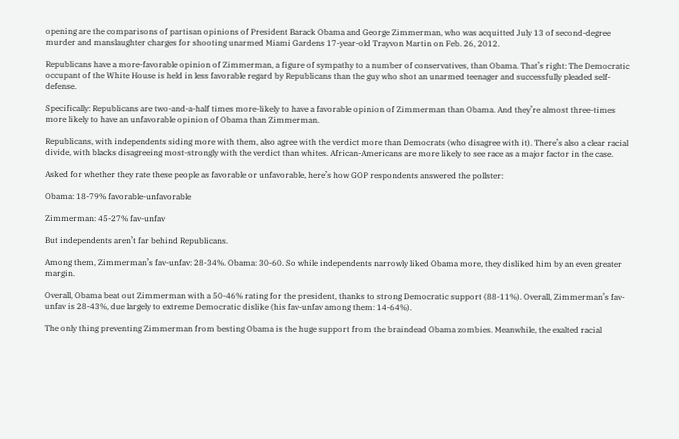opening are the comparisons of partisan opinions of President Barack Obama and George Zimmerman, who was acquitted July 13 of second-degree murder and manslaughter charges for shooting unarmed Miami Gardens 17-year-old Trayvon Martin on Feb. 26, 2012.

Republicans have a more-favorable opinion of Zimmerman, a figure of sympathy to a number of conservatives, than Obama. That’s right: The Democratic occupant of the White House is held in less favorable regard by Republicans than the guy who shot an unarmed teenager and successfully pleaded self-defense.

Specifically: Republicans are two-and-a-half times more-likely to have a favorable opinion of Zimmerman than Obama. And they’re almost three-times more likely to have an unfavorable opinion of Obama than Zimmerman.

Republicans, with independents siding more with them, also agree with the verdict more than Democrats (who disagree with it). There’s also a clear racial divide, with blacks disagreeing most-strongly with the verdict than whites. African-Americans are more likely to see race as a major factor in the case.

Asked for whether they rate these people as favorable or unfavorable, here’s how GOP respondents answered the pollster:

Obama: 18-79% favorable-unfavorable

Zimmerman: 45-27% fav-unfav

But independents aren’t far behind Republicans.

Among them, Zimmerman’s fav-unfav: 28-34%. Obama: 30-60. So while independents narrowly liked Obama more, they disliked him by an even greater margin.

Overall, Obama beat out Zimmerman with a 50-46% rating for the president, thanks to strong Democratic support (88-11%). Overall, Zimmerman’s fav-unfav is 28-43%, due largely to extreme Democratic dislike (his fav-unfav among them: 14-64%).

The only thing preventing Zimmerman from besting Obama is the huge support from the braindead Obama zombies. Meanwhile, the exalted racial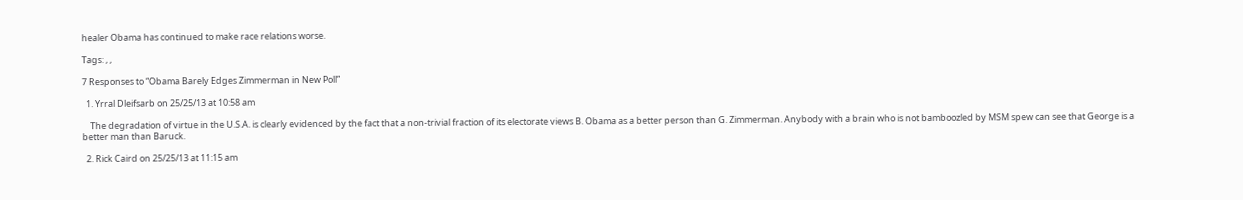healer Obama has continued to make race relations worse.

Tags: , ,

7 Responses to “Obama Barely Edges Zimmerman in New Poll”

  1. Yrral Dleifsarb on 25/25/13 at 10:58 am

    The degradation of virtue in the U.S.A. is clearly evidenced by the fact that a non-trivial fraction of its electorate views B. Obama as a better person than G. Zimmerman. Anybody with a brain who is not bamboozled by MSM spew can see that George is a better man than Baruck.

  2. Rick Caird on 25/25/13 at 11:15 am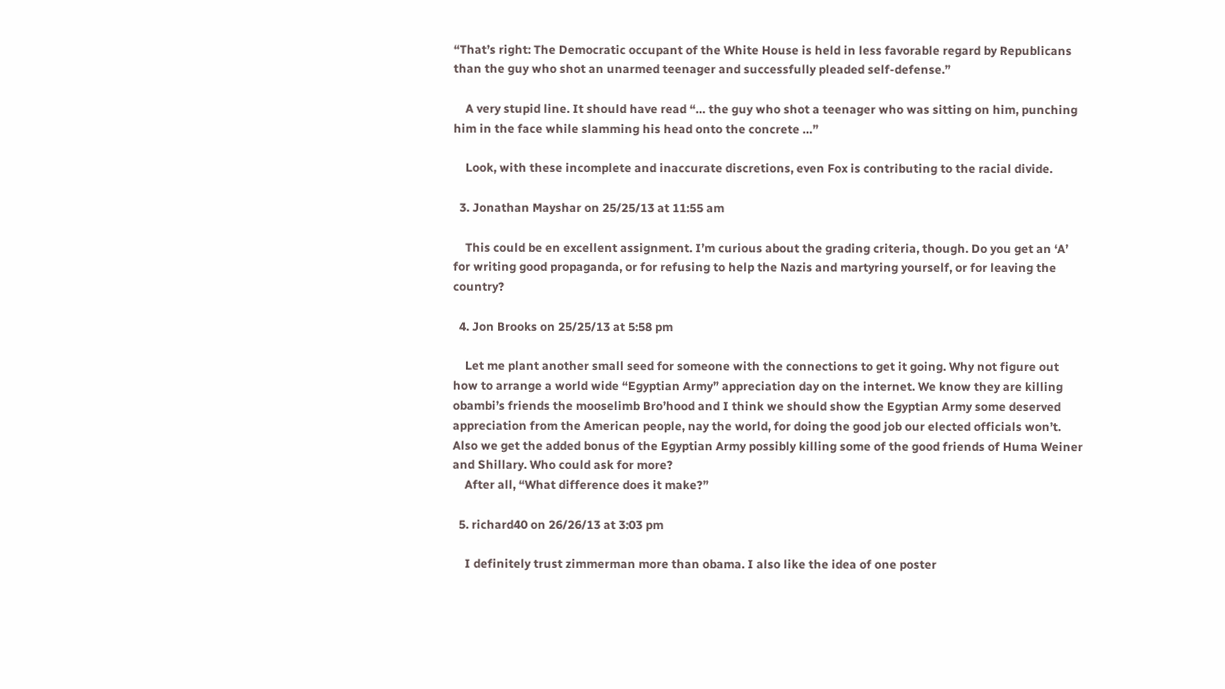“That’s right: The Democratic occupant of the White House is held in less favorable regard by Republicans than the guy who shot an unarmed teenager and successfully pleaded self-defense.”

    A very stupid line. It should have read “… the guy who shot a teenager who was sitting on him, punching him in the face while slamming his head onto the concrete …”

    Look, with these incomplete and inaccurate discretions, even Fox is contributing to the racial divide.

  3. Jonathan Mayshar on 25/25/13 at 11:55 am

    This could be en excellent assignment. I’m curious about the grading criteria, though. Do you get an ‘A’ for writing good propaganda, or for refusing to help the Nazis and martyring yourself, or for leaving the country?

  4. Jon Brooks on 25/25/13 at 5:58 pm

    Let me plant another small seed for someone with the connections to get it going. Why not figure out how to arrange a world wide “Egyptian Army” appreciation day on the internet. We know they are killing obambi’s friends the mooselimb Bro’hood and I think we should show the Egyptian Army some deserved appreciation from the American people, nay the world, for doing the good job our elected officials won’t. Also we get the added bonus of the Egyptian Army possibly killing some of the good friends of Huma Weiner and Shillary. Who could ask for more?
    After all, “What difference does it make?”

  5. richard40 on 26/26/13 at 3:03 pm

    I definitely trust zimmerman more than obama. I also like the idea of one poster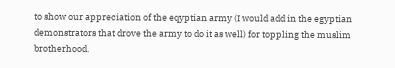to show our appreciation of the eqyptian army (I would add in the egyptian demonstrators that drove the army to do it as well) for toppling the muslim brotherhood.